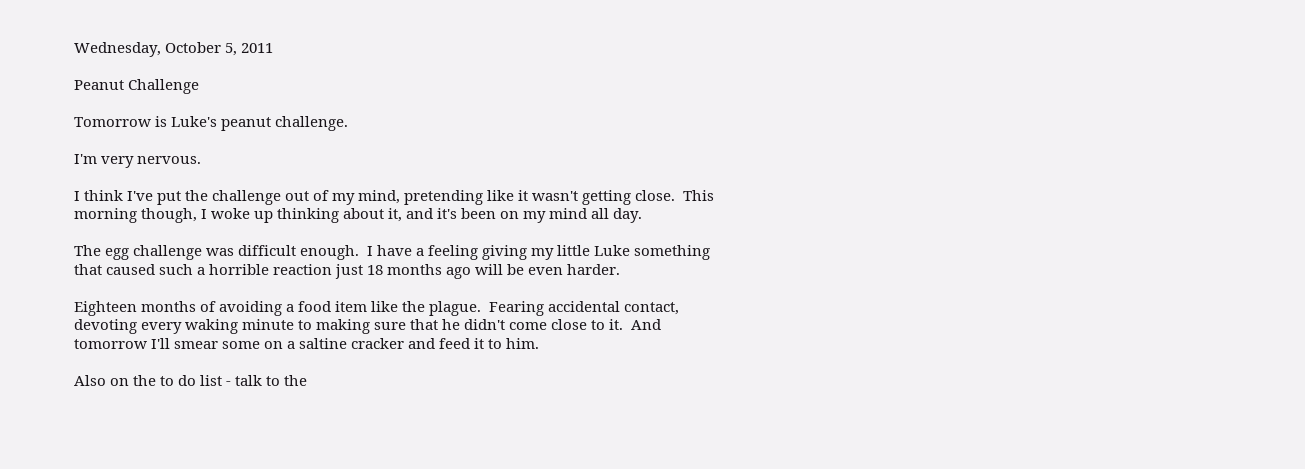Wednesday, October 5, 2011

Peanut Challenge

Tomorrow is Luke's peanut challenge.

I'm very nervous.

I think I've put the challenge out of my mind, pretending like it wasn't getting close.  This morning though, I woke up thinking about it, and it's been on my mind all day.

The egg challenge was difficult enough.  I have a feeling giving my little Luke something that caused such a horrible reaction just 18 months ago will be even harder.

Eighteen months of avoiding a food item like the plague.  Fearing accidental contact, devoting every waking minute to making sure that he didn't come close to it.  And tomorrow I'll smear some on a saltine cracker and feed it to him.

Also on the to do list - talk to the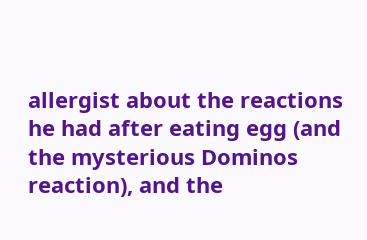allergist about the reactions he had after eating egg (and the mysterious Dominos reaction), and the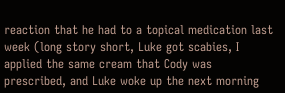reaction that he had to a topical medication last week (long story short, Luke got scabies, I applied the same cream that Cody was prescribed, and Luke woke up the next morning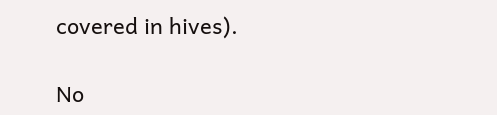covered in hives).

No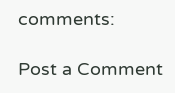comments:

Post a Comment